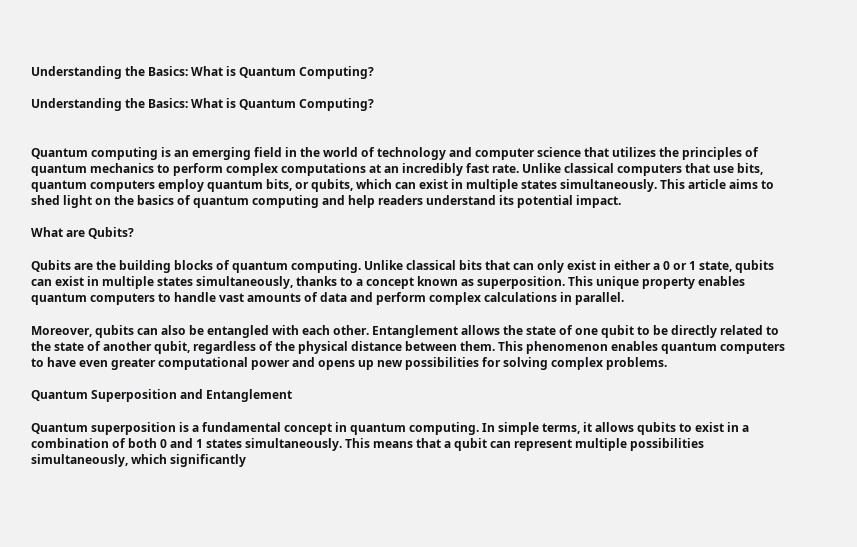Understanding the Basics: What is Quantum Computing?

Understanding the Basics: What is Quantum Computing?


Quantum computing is an emerging field in the world of technology and computer science that utilizes the principles of quantum mechanics to perform complex computations at an incredibly fast rate. Unlike classical computers that use bits, quantum computers employ quantum bits, or qubits, which can exist in multiple states simultaneously. This article aims to shed light on the basics of quantum computing and help readers understand its potential impact.

What are Qubits?

Qubits are the building blocks of quantum computing. Unlike classical bits that can only exist in either a 0 or 1 state, qubits can exist in multiple states simultaneously, thanks to a concept known as superposition. This unique property enables quantum computers to handle vast amounts of data and perform complex calculations in parallel.

Moreover, qubits can also be entangled with each other. Entanglement allows the state of one qubit to be directly related to the state of another qubit, regardless of the physical distance between them. This phenomenon enables quantum computers to have even greater computational power and opens up new possibilities for solving complex problems.

Quantum Superposition and Entanglement

Quantum superposition is a fundamental concept in quantum computing. In simple terms, it allows qubits to exist in a combination of both 0 and 1 states simultaneously. This means that a qubit can represent multiple possibilities simultaneously, which significantly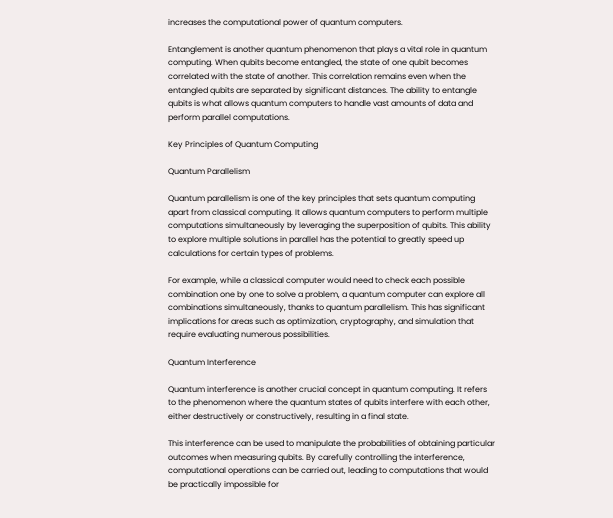increases the computational power of quantum computers.

Entanglement is another quantum phenomenon that plays a vital role in quantum computing. When qubits become entangled, the state of one qubit becomes correlated with the state of another. This correlation remains even when the entangled qubits are separated by significant distances. The ability to entangle qubits is what allows quantum computers to handle vast amounts of data and perform parallel computations.

Key Principles of Quantum Computing

Quantum Parallelism

Quantum parallelism is one of the key principles that sets quantum computing apart from classical computing. It allows quantum computers to perform multiple computations simultaneously by leveraging the superposition of qubits. This ability to explore multiple solutions in parallel has the potential to greatly speed up calculations for certain types of problems.

For example, while a classical computer would need to check each possible combination one by one to solve a problem, a quantum computer can explore all combinations simultaneously, thanks to quantum parallelism. This has significant implications for areas such as optimization, cryptography, and simulation that require evaluating numerous possibilities.

Quantum Interference

Quantum interference is another crucial concept in quantum computing. It refers to the phenomenon where the quantum states of qubits interfere with each other, either destructively or constructively, resulting in a final state.

This interference can be used to manipulate the probabilities of obtaining particular outcomes when measuring qubits. By carefully controlling the interference, computational operations can be carried out, leading to computations that would be practically impossible for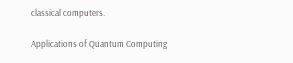classical computers.

Applications of Quantum Computing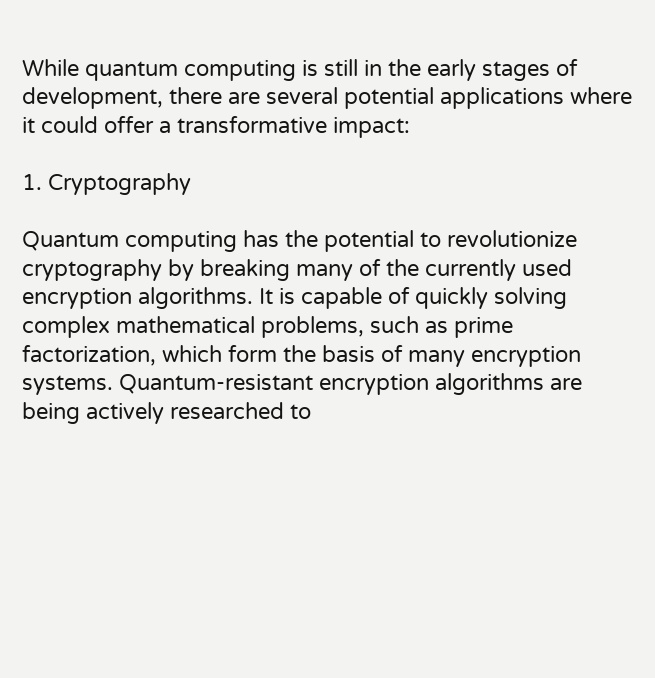While quantum computing is still in the early stages of development, there are several potential applications where it could offer a transformative impact:

1. Cryptography

Quantum computing has the potential to revolutionize cryptography by breaking many of the currently used encryption algorithms. It is capable of quickly solving complex mathematical problems, such as prime factorization, which form the basis of many encryption systems. Quantum-resistant encryption algorithms are being actively researched to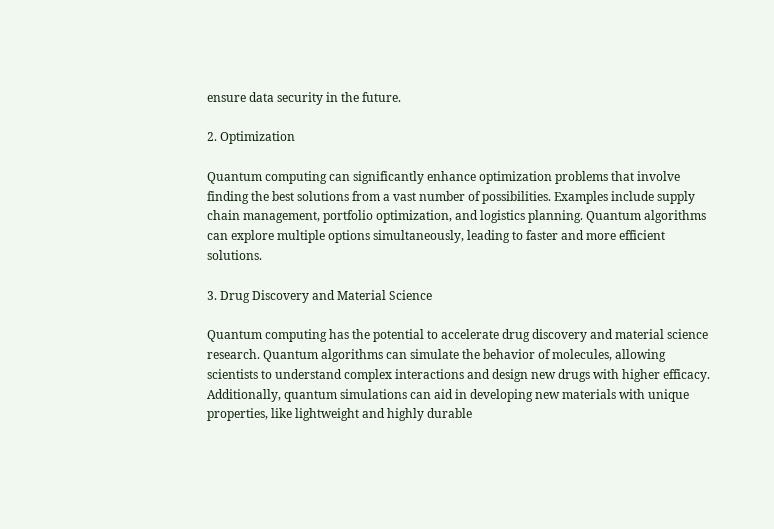ensure data security in the future.

2. Optimization

Quantum computing can significantly enhance optimization problems that involve finding the best solutions from a vast number of possibilities. Examples include supply chain management, portfolio optimization, and logistics planning. Quantum algorithms can explore multiple options simultaneously, leading to faster and more efficient solutions.

3. Drug Discovery and Material Science

Quantum computing has the potential to accelerate drug discovery and material science research. Quantum algorithms can simulate the behavior of molecules, allowing scientists to understand complex interactions and design new drugs with higher efficacy. Additionally, quantum simulations can aid in developing new materials with unique properties, like lightweight and highly durable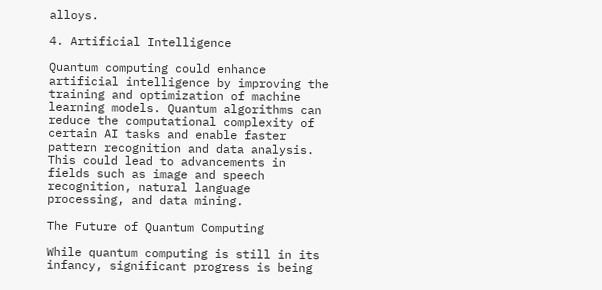alloys.

4. Artificial Intelligence

Quantum computing could enhance artificial intelligence by improving the training and optimization of machine learning models. Quantum algorithms can reduce the computational complexity of certain AI tasks and enable faster pattern recognition and data analysis. This could lead to advancements in fields such as image and speech recognition, natural language processing, and data mining.

The Future of Quantum Computing

While quantum computing is still in its infancy, significant progress is being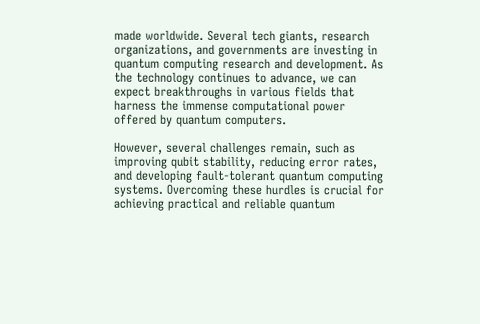made worldwide. Several tech giants, research organizations, and governments are investing in quantum computing research and development. As the technology continues to advance, we can expect breakthroughs in various fields that harness the immense computational power offered by quantum computers.

However, several challenges remain, such as improving qubit stability, reducing error rates, and developing fault-tolerant quantum computing systems. Overcoming these hurdles is crucial for achieving practical and reliable quantum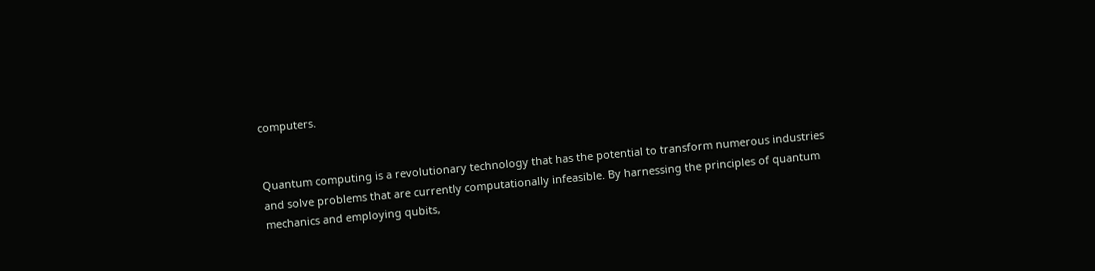computers.


Quantum computing is a revolutionary technology that has the potential to transform numerous industries and solve problems that are currently computationally infeasible. By harnessing the principles of quantum mechanics and employing qubits,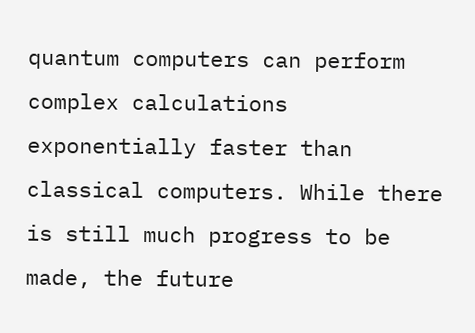quantum computers can perform complex calculations exponentially faster than classical computers. While there is still much progress to be made, the future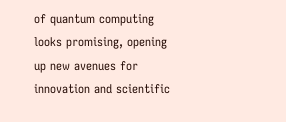of quantum computing looks promising, opening up new avenues for innovation and scientific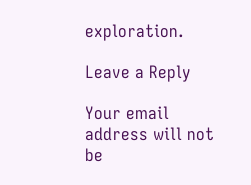exploration.

Leave a Reply

Your email address will not be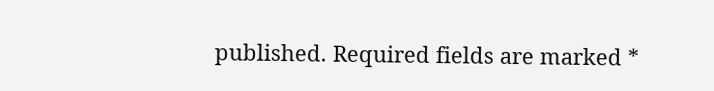published. Required fields are marked *